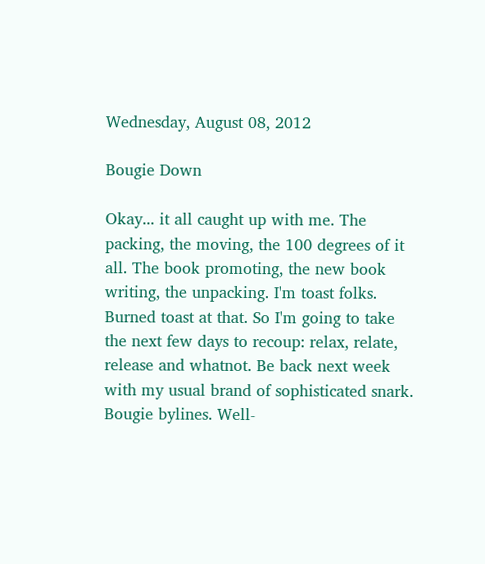Wednesday, August 08, 2012

Bougie Down

Okay... it all caught up with me. The packing, the moving, the 100 degrees of it all. The book promoting, the new book writing, the unpacking. I'm toast folks. Burned toast at that. So I'm going to take the next few days to recoup: relax, relate, release and whatnot. Be back next week with my usual brand of sophisticated snark. Bougie bylines. Well-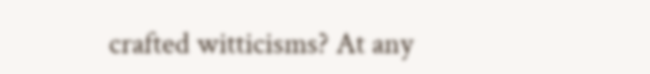crafted witticisms? At any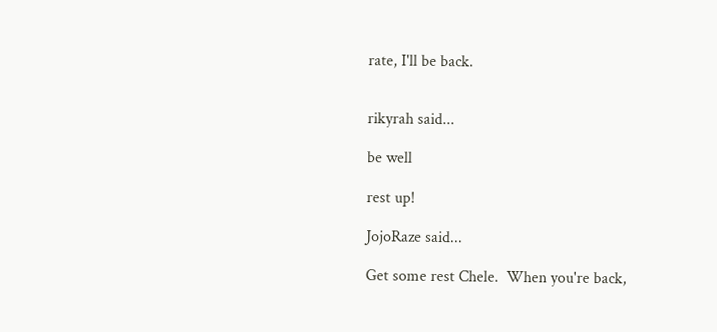rate, I'll be back.


rikyrah said...

be well

rest up!

JojoRaze said...

Get some rest Chele.  When you're back,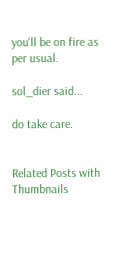you'll be on fire as per usual.

sol_dier said...

do take care.


Related Posts with Thumbnails